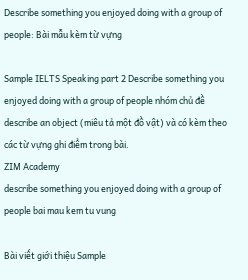Describe something you enjoyed doing with a group of people: Bài mẫu kèm từ vựng

Sample IELTS Speaking part 2 Describe something you enjoyed doing with a group of people nhóm chủ đề describe an object (miêu tả một đồ vật) và có kèm theo các từ vựng ghi điểm trong bài.
ZIM Academy
describe something you enjoyed doing with a group of people bai mau kem tu vung

Bài viết giới thiệu Sample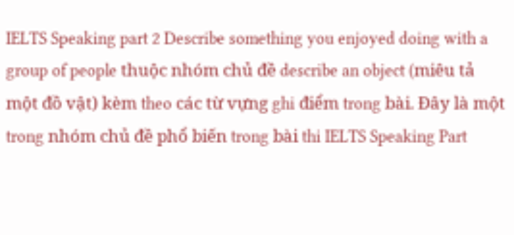IELTS Speaking part 2 Describe something you enjoyed doing with a group of people thuộc nhóm chủ đề describe an object (miêu tả một đồ vật) kèm theo các từ vựng ghi điểm trong bài. Đây là một trong nhóm chủ đề phổ biến trong bài thi IELTS Speaking Part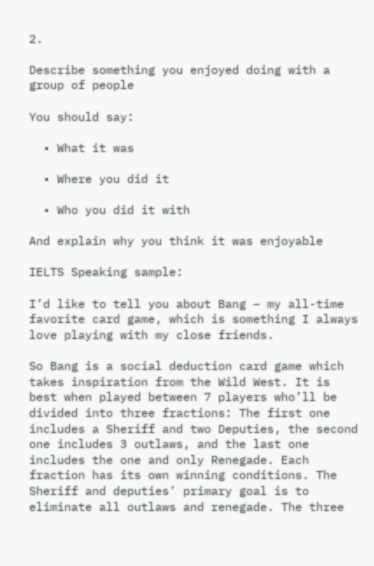2.

Describe something you enjoyed doing with a group of people

You should say:

  • What it was

  • Where you did it

  • Who you did it with

And explain why you think it was enjoyable

IELTS Speaking sample:

I’d like to tell you about Bang – my all-time favorite card game, which is something I always love playing with my close friends.

So Bang is a social deduction card game which takes inspiration from the Wild West. It is best when played between 7 players who’ll be divided into three fractions: The first one includes a Sheriff and two Deputies, the second one includes 3 outlaws, and the last one includes the one and only Renegade. Each fraction has its own winning conditions. The Sheriff and deputies’ primary goal is to eliminate all outlaws and renegade. The three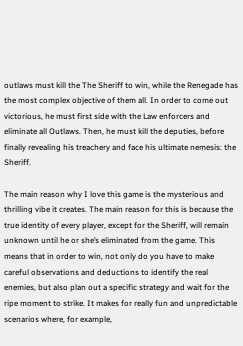outlaws must kill the The Sheriff to win, while the Renegade has the most complex objective of them all. In order to come out victorious, he must first side with the Law enforcers and eliminate all Outlaws. Then, he must kill the deputies, before finally revealing his treachery and face his ultimate nemesis: the Sheriff.

The main reason why I love this game is the mysterious and thrilling vibe it creates. The main reason for this is because the true identity of every player, except for the Sheriff, will remain unknown until he or she’s eliminated from the game. This means that in order to win, not only do you have to make careful observations and deductions to identify the real enemies, but also plan out a specific strategy and wait for the ripe moment to strike. It makes for really fun and unpredictable scenarios where, for example,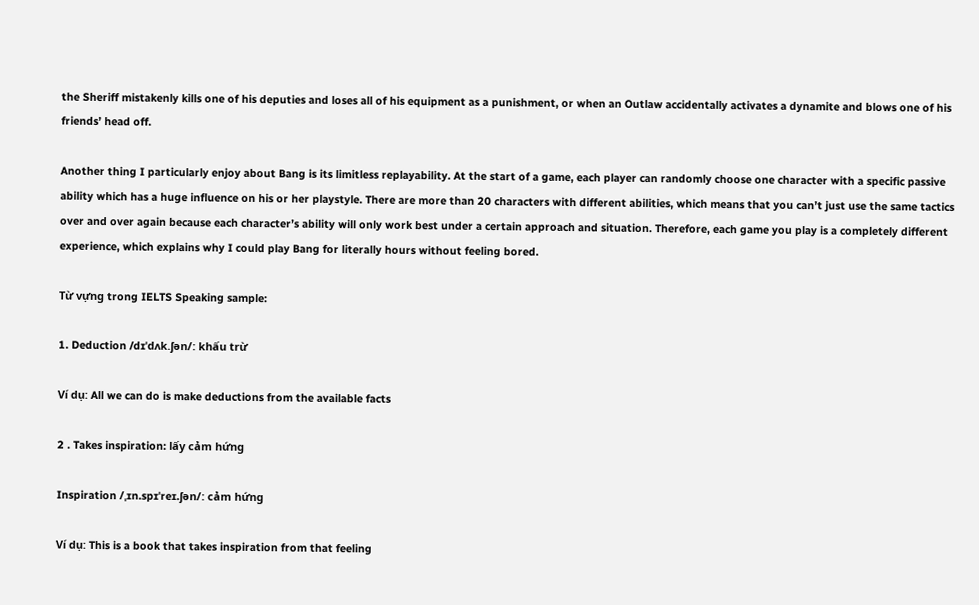the Sheriff mistakenly kills one of his deputies and loses all of his equipment as a punishment, or when an Outlaw accidentally activates a dynamite and blows one of his friends’ head off.

Another thing I particularly enjoy about Bang is its limitless replayability. At the start of a game, each player can randomly choose one character with a specific passive ability which has a huge influence on his or her playstyle. There are more than 20 characters with different abilities, which means that you can’t just use the same tactics over and over again because each character’s ability will only work best under a certain approach and situation. Therefore, each game you play is a completely different experience, which explains why I could play Bang for literally hours without feeling bored.

Từ vựng trong IELTS Speaking sample:

1. Deduction /dɪˈdʌk.ʃən/: khấu trừ

Ví dụ: All we can do is make deductions from the available facts

2 . Takes inspiration: lấy cảm hứng

Inspiration /ˌɪn.spɪˈreɪ.ʃən/: cảm hứng

Ví dụ: This is a book that takes inspiration from that feeling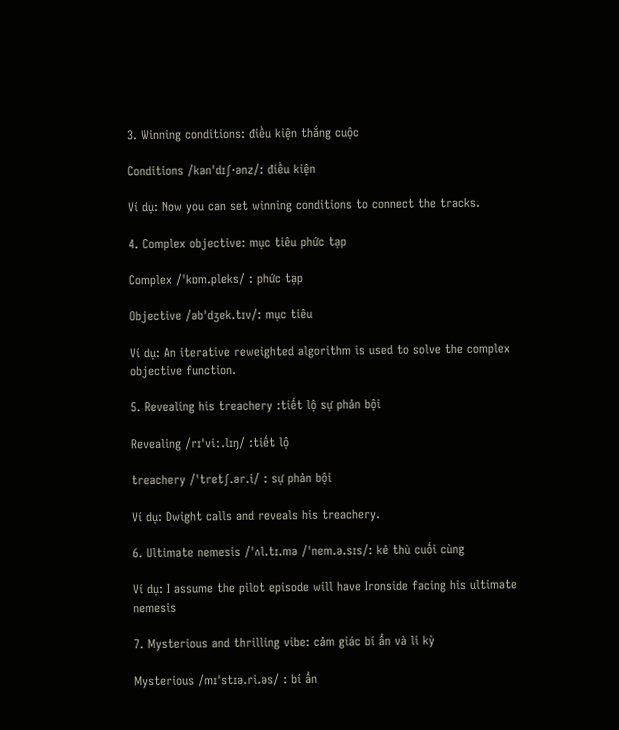3. Winning conditions: điều kiện thắng cuộc

Conditions /kənˈdɪʃ·ənz/: điều kiện

Ví dụ: Now you can set winning conditions to connect the tracks.

4. Complex objective: mục tiêu phức tạp

Complex /ˈkɒm.pleks/ : phức tạp

Objective /əbˈdʒek.tɪv/: mục tiêu

Ví dụ: An iterative reweighted algorithm is used to solve the complex objective function.

5. Revealing his treachery :tiết lộ sự phản bội

Revealing /rɪˈviː.lɪŋ/ :tiết lộ

treachery /ˈtretʃ.ər.i/ : sự phản bội

Ví dụ: Dwight calls and reveals his treachery.

6. Ultimate nemesis /ˈʌl.tɪ.mə /ˈnem.ə.sɪs/: kẻ thù cuối cùng

Ví dụ: I assume the pilot episode will have Ironside facing his ultimate nemesis

7. Mysterious and thrilling vibe: cảm giác bí ẩn và li kỳ

Mysterious /mɪˈstɪə.ri.əs/ : bí ẩn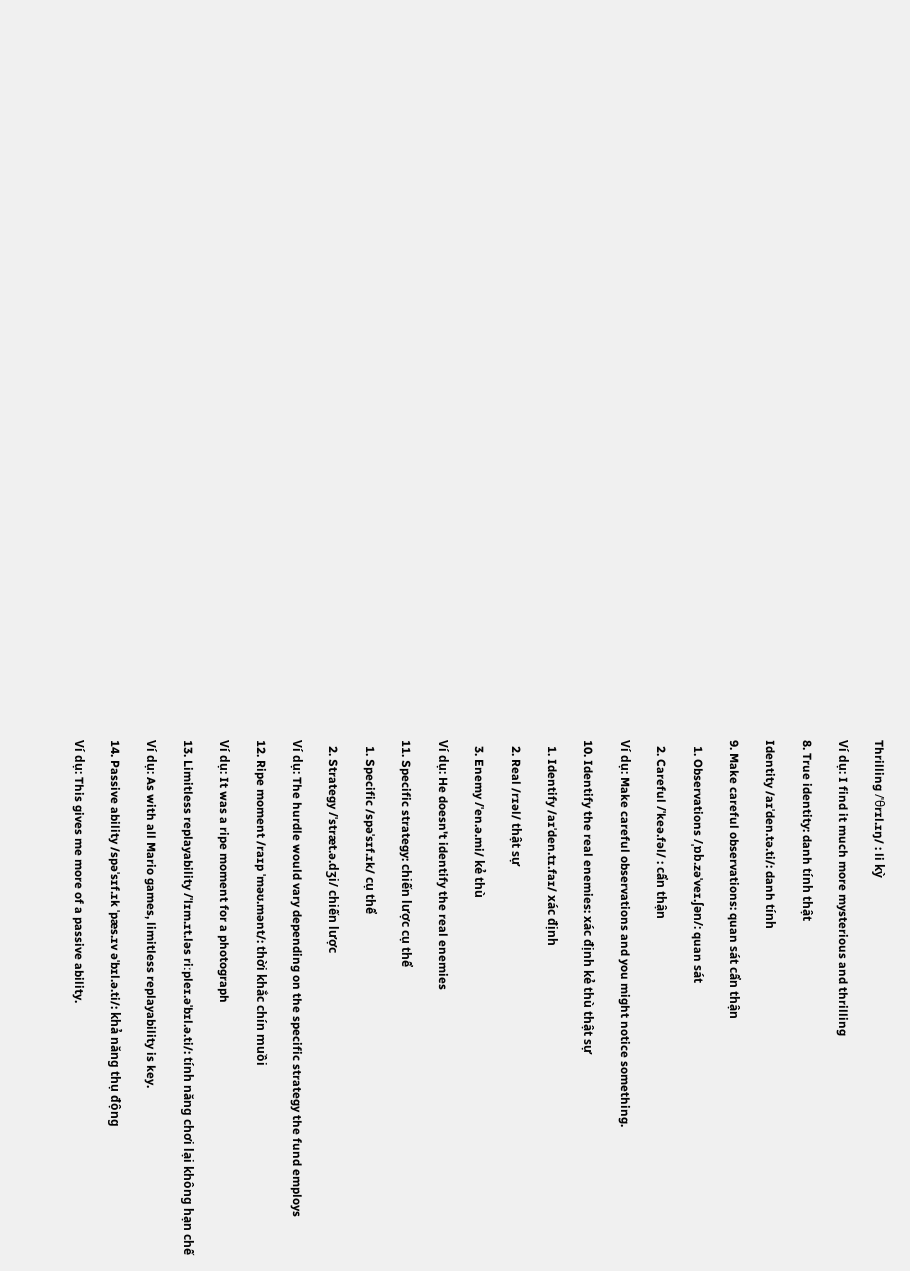Thrilling /ˈθrɪl.ɪŋ/ : li kỳ

Ví dụ: I find it much more mysterious and thrilling

8. True identity: danh tính thật

Identity /aɪˈden.tə.ti/: danh tính

9. Make careful observations: quan sát cẩn thận

  1. Observations /ˌɒb.zəˈveɪ.ʃən/: quan sát

  2. Careful /ˈkeə.fəl/ : cẩn thận

Ví dụ: Make careful observations and you might notice something.

10. Identify the real enemies: xác định kẻ thù thật sự

  1. Identify /aɪˈden.tɪ.faɪ/ xác định

  2. Real /rɪəl/ thật sự

  3. Enemy /ˈen.ə.mi/ kẻ thù

Ví dụ: He doesn't identify the real enemies

11. Specific strategy: chiến lược cụ thể

  1. Specific /spəˈsɪf.ɪk/ cụ thể

  2. Strategy /ˈstræt.ə.dʒi/ chiến lược

Ví dụ: The hurdle would vary depending on the specific strategy the fund employs

12. Ripe moment /raɪp ˈməʊ.mənt/: thời khắc chín muồi

Ví dụ: It was a ripe moment for a photograph

13. Limitless replayability /ˈlɪm.ɪt.ləs riːpleɪ.əˈbɪl.ə.ti/: tính năng chơi lại không hạn chế

Ví dụ: As with all Mario games, limitless replayability is key.

14. Passive ability /spəˈsɪf.ɪk ˈpæs.ɪv əˈbɪl.ə.ti/: khả năng thụ động

Ví dụ: This gives me more of a passive ability.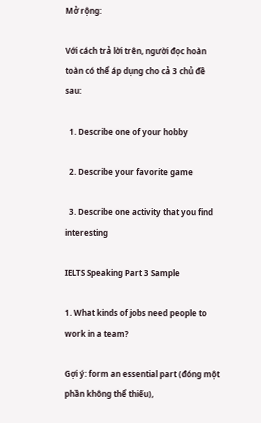Mở rộng:

Với cách trả lời trên, người đọc hoàn toàn có thể áp dụng cho cả 3 chủ đề sau:

  1. Describe one of your hobby

  2. Describe your favorite game

  3. Describe one activity that you find interesting

IELTS Speaking Part 3 Sample

1. What kinds of jobs need people to work in a team?

Gợi ý: form an essential part (đóng một phần không thể thiếu),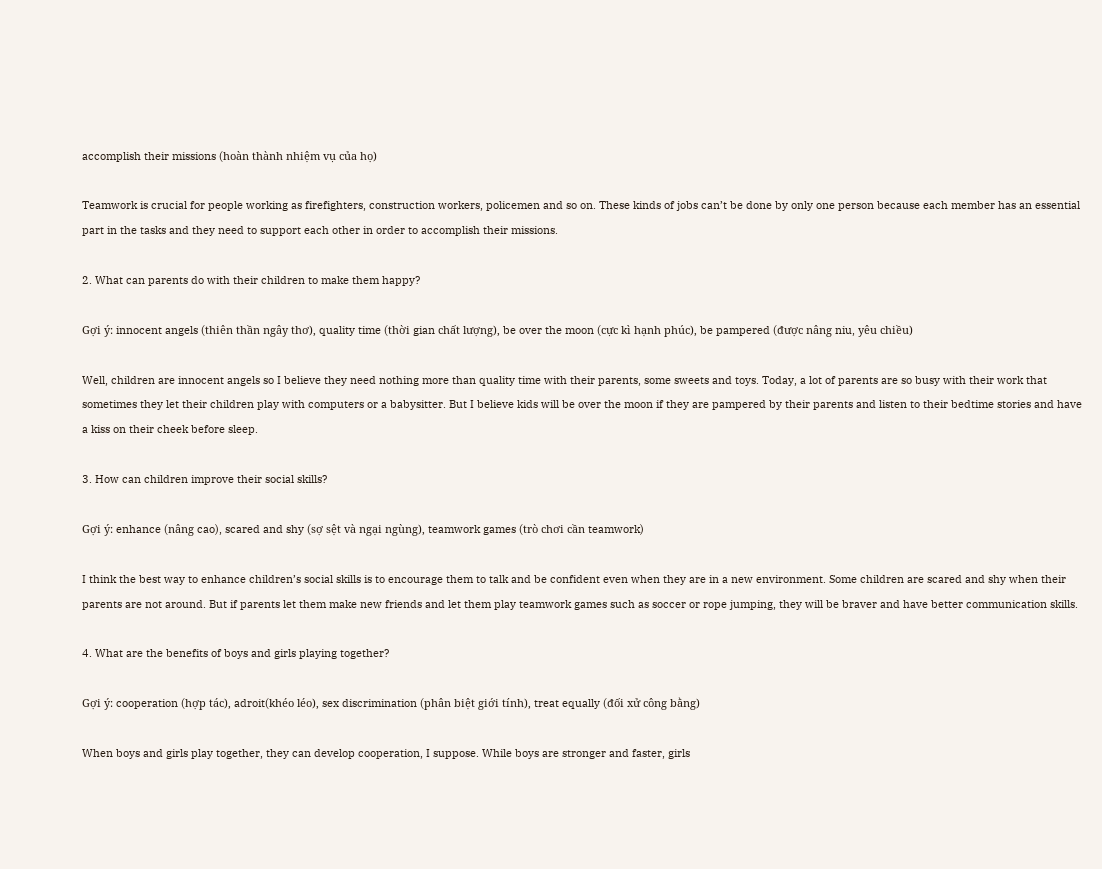accomplish their missions (hoàn thành nhiệm vụ của họ)

Teamwork is crucial for people working as firefighters, construction workers, policemen and so on. These kinds of jobs can’t be done by only one person because each member has an essential part in the tasks and they need to support each other in order to accomplish their missions.

2. What can parents do with their children to make them happy?

Gợi ý: innocent angels (thiên thần ngây thơ), quality time (thời gian chất lượng), be over the moon (cực kì hạnh phúc), be pampered (được nâng niu, yêu chiều)

Well, children are innocent angels so I believe they need nothing more than quality time with their parents, some sweets and toys. Today, a lot of parents are so busy with their work that sometimes they let their children play with computers or a babysitter. But I believe kids will be over the moon if they are pampered by their parents and listen to their bedtime stories and have a kiss on their cheek before sleep.

3. How can children improve their social skills?

Gợi ý: enhance (nâng cao), scared and shy (sợ sệt và ngại ngùng), teamwork games (trò chơi cần teamwork)

I think the best way to enhance children’s social skills is to encourage them to talk and be confident even when they are in a new environment. Some children are scared and shy when their parents are not around. But if parents let them make new friends and let them play teamwork games such as soccer or rope jumping, they will be braver and have better communication skills.

4. What are the benefits of boys and girls playing together?

Gợi ý: cooperation (hợp tác), adroit(khéo léo), sex discrimination (phân biệt giới tính), treat equally (đối xử công bằng)

When boys and girls play together, they can develop cooperation, I suppose. While boys are stronger and faster, girls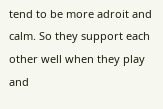tend to be more adroit and calm. So they support each other well when they play and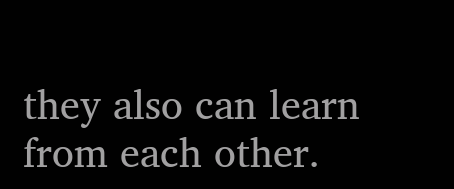they also can learn from each other.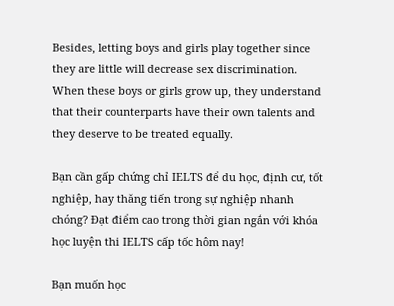Besides, letting boys and girls play together since they are little will decrease sex discrimination. When these boys or girls grow up, they understand that their counterparts have their own talents and they deserve to be treated equally.

Bạn cần gấp chứng chỉ IELTS để du học, định cư, tốt nghiệp, hay thăng tiến trong sự nghiệp nhanh chóng? Đạt điểm cao trong thời gian ngắn với khóa học luyện thi IELTS cấp tốc hôm nay!

Bạn muốn học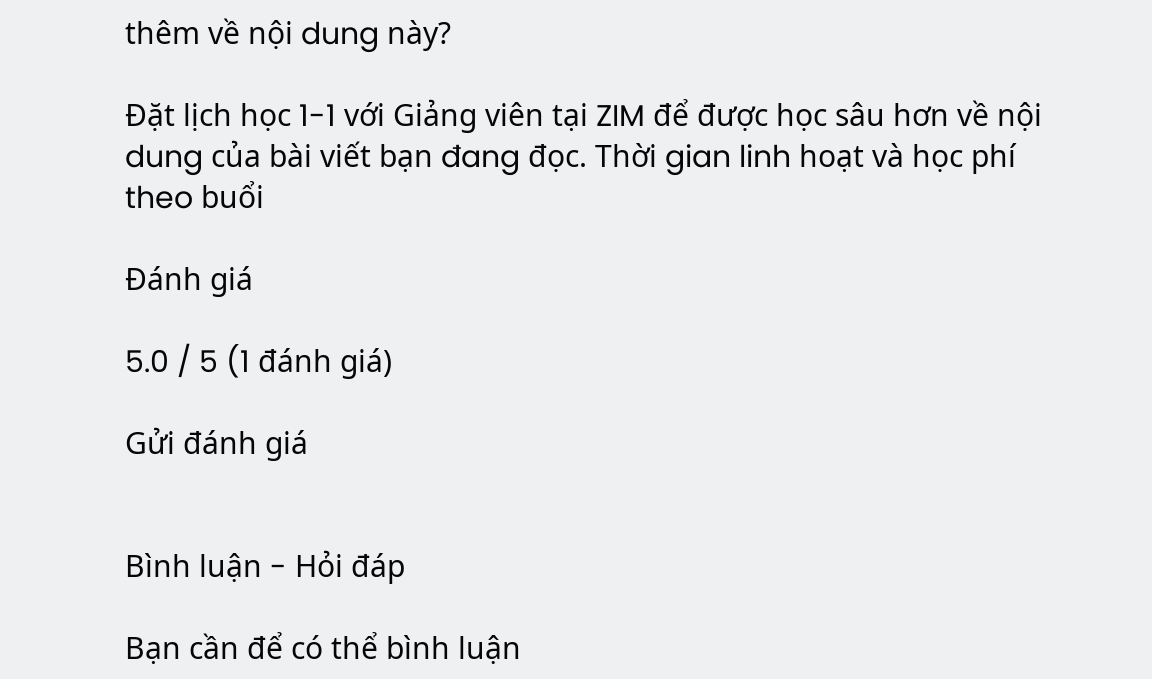thêm về nội dung này?

Đặt lịch học 1-1 với Giảng viên tại ZIM để được học sâu hơn về nội dung của bài viết bạn đang đọc. Thời gian linh hoạt và học phí theo buổi

Đánh giá

5.0 / 5 (1 đánh giá)

Gửi đánh giá


Bình luận - Hỏi đáp

Bạn cần để có thể bình luận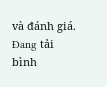và đánh giá.
Đang tải bình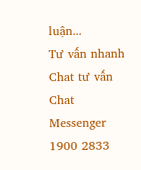luận...
Tư vấn nhanh
Chat tư vấn
Chat Messenger
1900 2833